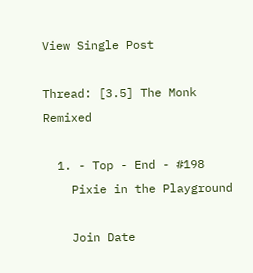View Single Post

Thread: [3.5] The Monk Remixed

  1. - Top - End - #198
    Pixie in the Playground

    Join Date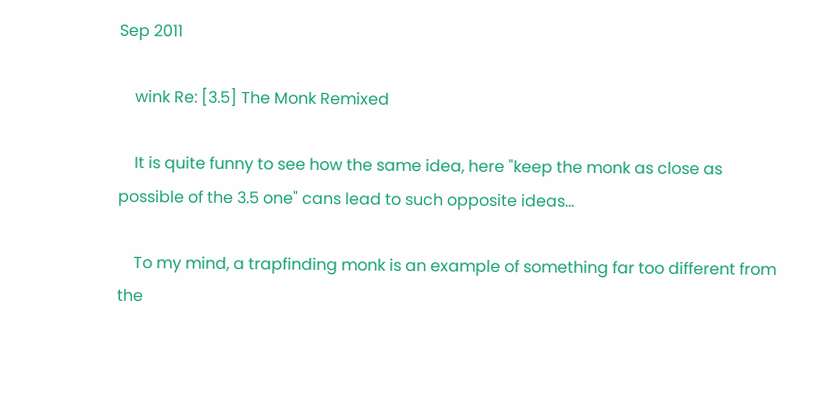Sep 2011

    wink Re: [3.5] The Monk Remixed

    It is quite funny to see how the same idea, here "keep the monk as close as possible of the 3.5 one" cans lead to such opposite ideas...

    To my mind, a trapfinding monk is an example of something far too different from the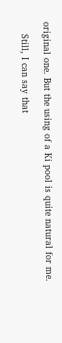original one. But the using of a Ki pool is quite natural for me.

    Still, I can say that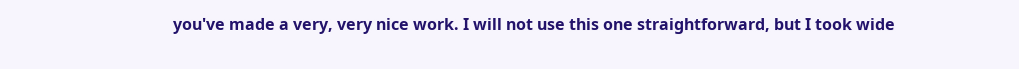you've made a very, very nice work. I will not use this one straightforward, but I took wide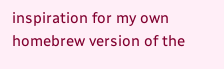inspiration for my own homebrew version of the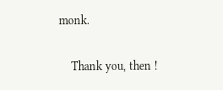monk.

    Thank you, then !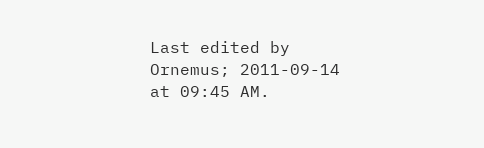Last edited by Ornemus; 2011-09-14 at 09:45 AM.